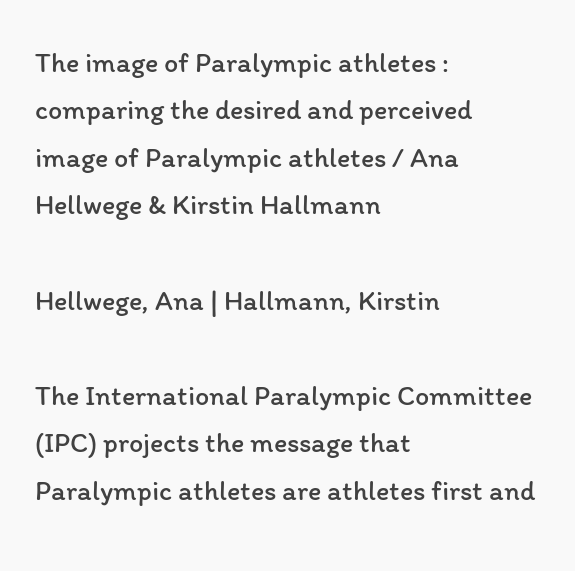The image of Paralympic athletes : comparing the desired and perceived image of Paralympic athletes / Ana Hellwege & Kirstin Hallmann

Hellwege, Ana | Hallmann, Kirstin

The International Paralympic Committee (IPC) projects the message that Paralympic athletes are athletes first and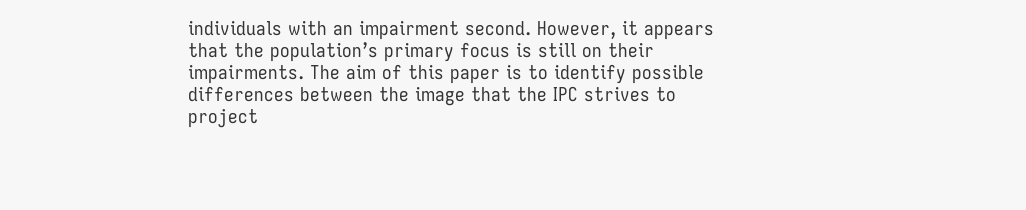individuals with an impairment second. However, it appears that the population’s primary focus is still on their impairments. The aim of this paper is to identify possible differences between the image that the IPC strives to project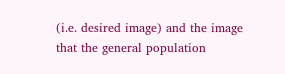(i.e. desired image) and the image that the general population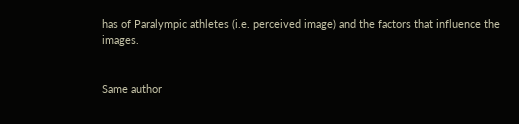has of Paralympic athletes (i.e. perceived image) and the factors that influence the images.


Same author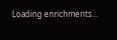Loading enrichments...